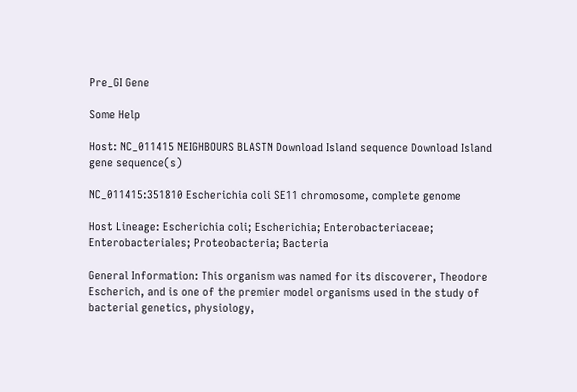Pre_GI Gene

Some Help

Host: NC_011415 NEIGHBOURS BLASTN Download Island sequence Download Island gene sequence(s)

NC_011415:351810 Escherichia coli SE11 chromosome, complete genome

Host Lineage: Escherichia coli; Escherichia; Enterobacteriaceae; Enterobacteriales; Proteobacteria; Bacteria

General Information: This organism was named for its discoverer, Theodore Escherich, and is one of the premier model organisms used in the study of bacterial genetics, physiology,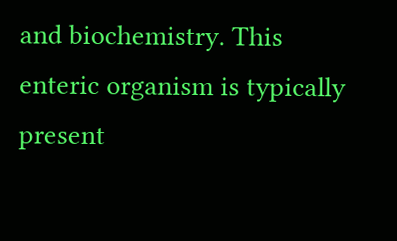and biochemistry. This enteric organism is typically present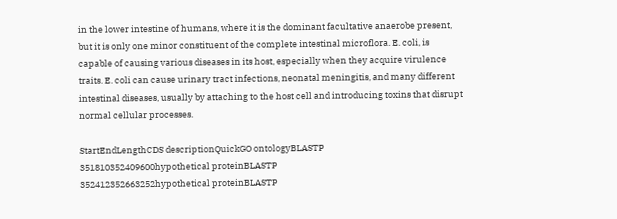in the lower intestine of humans, where it is the dominant facultative anaerobe present, but it is only one minor constituent of the complete intestinal microflora. E. coli, is capable of causing various diseases in its host, especially when they acquire virulence traits. E. coli can cause urinary tract infections, neonatal meningitis, and many different intestinal diseases, usually by attaching to the host cell and introducing toxins that disrupt normal cellular processes.

StartEndLengthCDS descriptionQuickGO ontologyBLASTP
351810352409600hypothetical proteinBLASTP
352412352663252hypothetical proteinBLASTP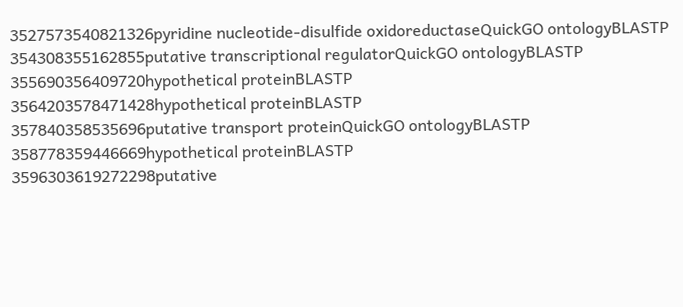3527573540821326pyridine nucleotide-disulfide oxidoreductaseQuickGO ontologyBLASTP
354308355162855putative transcriptional regulatorQuickGO ontologyBLASTP
355690356409720hypothetical proteinBLASTP
3564203578471428hypothetical proteinBLASTP
357840358535696putative transport proteinQuickGO ontologyBLASTP
358778359446669hypothetical proteinBLASTP
3596303619272298putative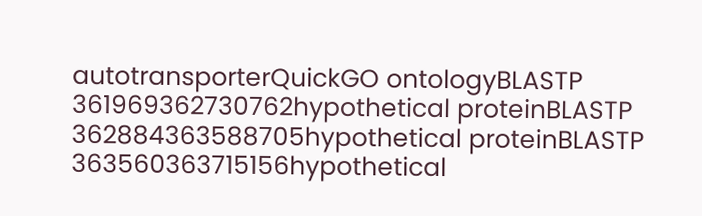autotransporterQuickGO ontologyBLASTP
361969362730762hypothetical proteinBLASTP
362884363588705hypothetical proteinBLASTP
363560363715156hypothetical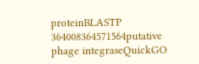proteinBLASTP
364008364571564putative phage integraseQuickGO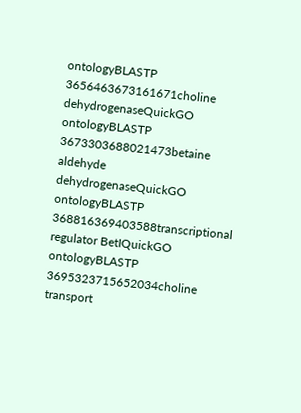ontologyBLASTP
3656463673161671choline dehydrogenaseQuickGO ontologyBLASTP
3673303688021473betaine aldehyde dehydrogenaseQuickGO ontologyBLASTP
368816369403588transcriptional regulator BetIQuickGO ontologyBLASTP
3695323715652034choline transport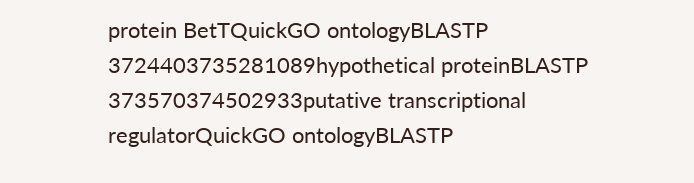protein BetTQuickGO ontologyBLASTP
3724403735281089hypothetical proteinBLASTP
373570374502933putative transcriptional regulatorQuickGO ontologyBLASTP